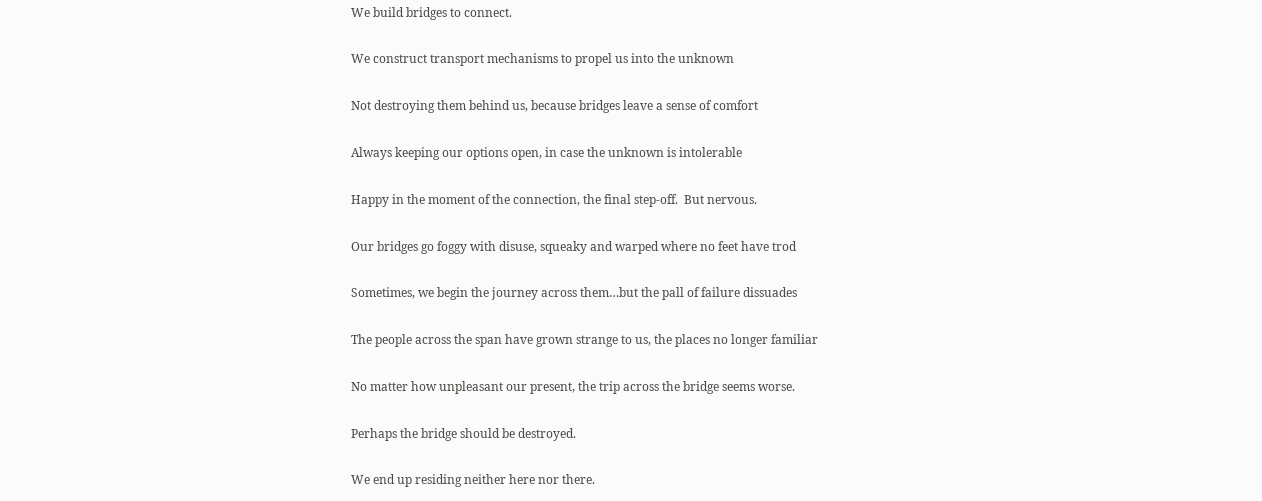We build bridges to connect.

We construct transport mechanisms to propel us into the unknown

Not destroying them behind us, because bridges leave a sense of comfort

Always keeping our options open, in case the unknown is intolerable

Happy in the moment of the connection, the final step-off.  But nervous.

Our bridges go foggy with disuse, squeaky and warped where no feet have trod

Sometimes, we begin the journey across them…but the pall of failure dissuades

The people across the span have grown strange to us, the places no longer familiar

No matter how unpleasant our present, the trip across the bridge seems worse.

Perhaps the bridge should be destroyed.

We end up residing neither here nor there.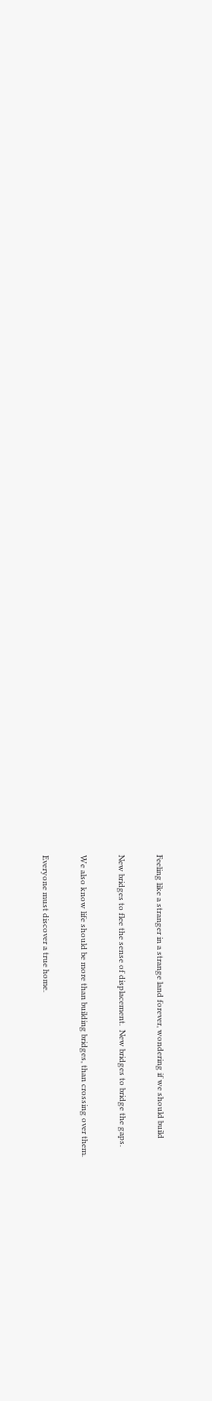Feeling like a stranger in a strange land forever, wondering if we should build

New bridges to flee the sense of displacement.  New bridges to bridge the gaps.

We also know life should be more than building bridges, than crossing over them.

Everyone must discover a true home.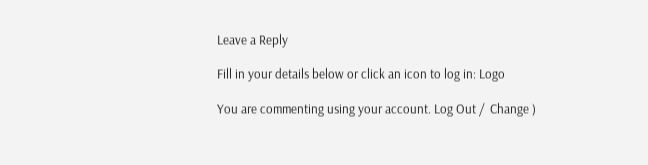Leave a Reply

Fill in your details below or click an icon to log in: Logo

You are commenting using your account. Log Out /  Change )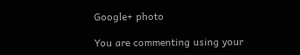Google+ photo

You are commenting using your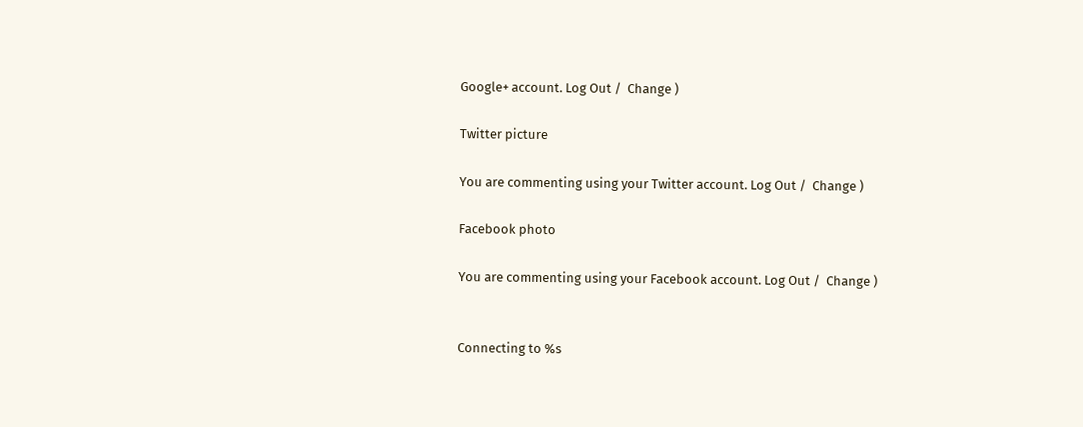Google+ account. Log Out /  Change )

Twitter picture

You are commenting using your Twitter account. Log Out /  Change )

Facebook photo

You are commenting using your Facebook account. Log Out /  Change )


Connecting to %s